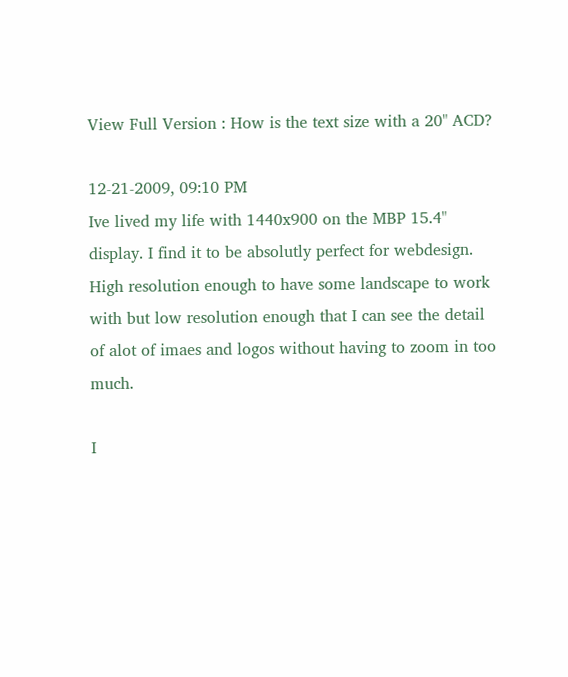View Full Version : How is the text size with a 20" ACD?

12-21-2009, 09:10 PM
Ive lived my life with 1440x900 on the MBP 15.4" display. I find it to be absolutly perfect for webdesign. High resolution enough to have some landscape to work with but low resolution enough that I can see the detail of alot of imaes and logos without having to zoom in too much.

I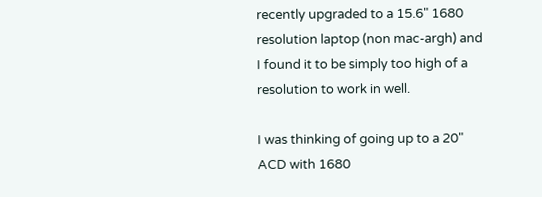recently upgraded to a 15.6" 1680 resolution laptop (non mac-argh) and I found it to be simply too high of a resolution to work in well.

I was thinking of going up to a 20" ACD with 1680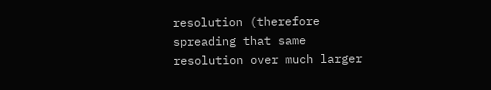resolution (therefore spreading that same resolution over much larger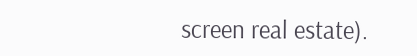screen real estate).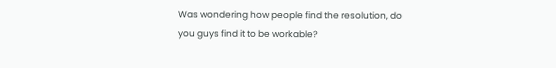Was wondering how people find the resolution, do you guys find it to be workable?